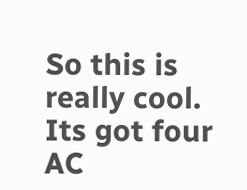So this is really cool. Its got four AC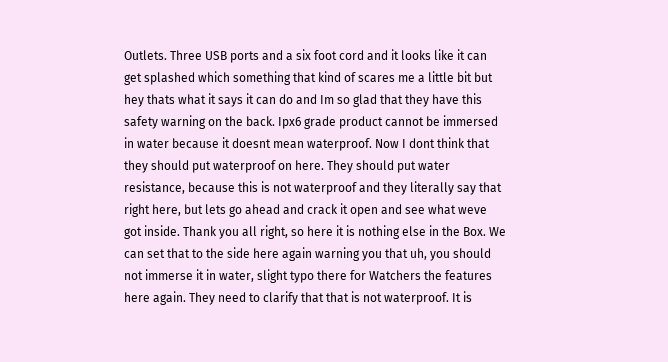Outlets. Three USB ports and a six foot cord and it looks like it can get splashed which something that kind of scares me a little bit but hey thats what it says it can do and Im so glad that they have this safety warning on the back. Ipx6 grade product cannot be immersed in water because it doesnt mean waterproof. Now I dont think that they should put waterproof on here. They should put water resistance, because this is not waterproof and they literally say that right here, but lets go ahead and crack it open and see what weve got inside. Thank you all right, so here it is nothing else in the Box. We can set that to the side here again warning you that uh, you should not immerse it in water, slight typo there for Watchers the features here again. They need to clarify that that is not waterproof. It is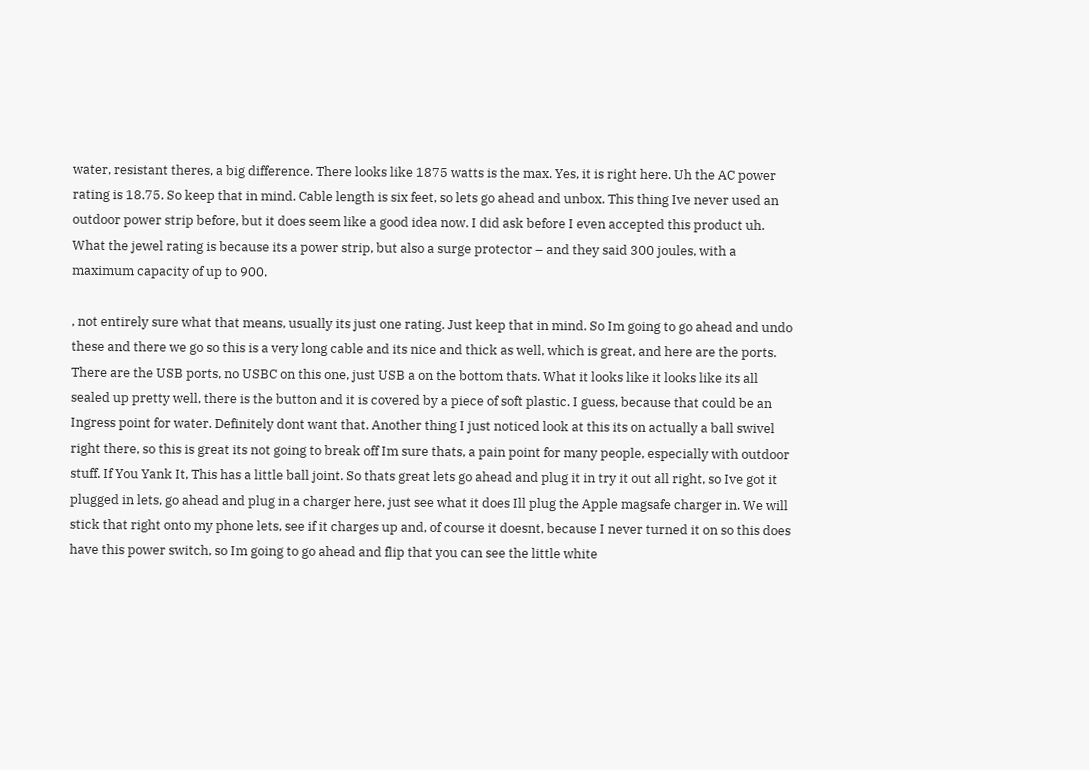water, resistant theres, a big difference. There looks like 1875 watts is the max. Yes, it is right here. Uh the AC power rating is 18.75. So keep that in mind. Cable length is six feet, so lets go ahead and unbox. This thing Ive never used an outdoor power strip before, but it does seem like a good idea now. I did ask before I even accepted this product uh. What the jewel rating is because its a power strip, but also a surge protector – and they said 300 joules, with a maximum capacity of up to 900.

, not entirely sure what that means, usually its just one rating. Just keep that in mind. So Im going to go ahead and undo these and there we go so this is a very long cable and its nice and thick as well, which is great, and here are the ports. There are the USB ports, no USBC on this one, just USB a on the bottom thats. What it looks like it looks like its all sealed up pretty well, there is the button and it is covered by a piece of soft plastic. I guess, because that could be an Ingress point for water. Definitely dont want that. Another thing I just noticed look at this its on actually a ball swivel right there, so this is great its not going to break off Im sure thats, a pain point for many people, especially with outdoor stuff. If You Yank It, This has a little ball joint. So thats great lets go ahead and plug it in try it out all right, so Ive got it plugged in lets, go ahead and plug in a charger here, just see what it does Ill plug the Apple magsafe charger in. We will stick that right onto my phone lets, see if it charges up and, of course it doesnt, because I never turned it on so this does have this power switch, so Im going to go ahead and flip that you can see the little white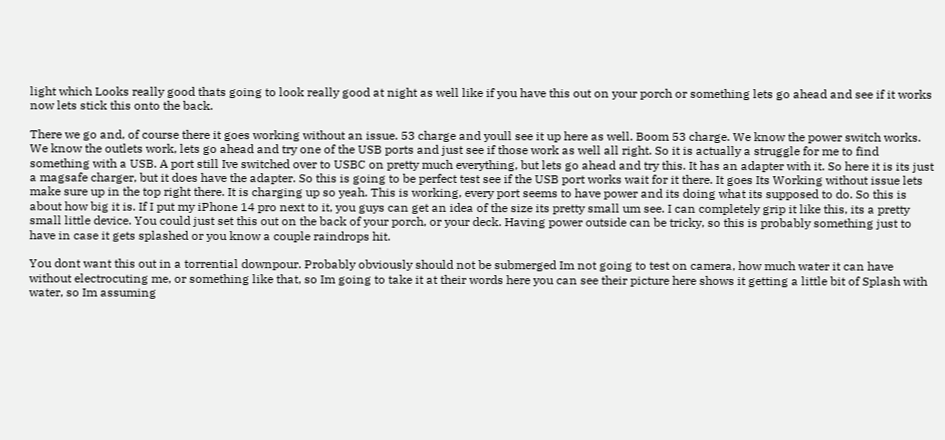light which Looks really good thats going to look really good at night as well like if you have this out on your porch or something lets go ahead and see if it works now lets stick this onto the back.

There we go and, of course there it goes working without an issue. 53 charge and youll see it up here as well. Boom 53 charge. We know the power switch works. We know the outlets work, lets go ahead and try one of the USB ports and just see if those work as well all right. So it is actually a struggle for me to find something with a USB. A port still Ive switched over to USBC on pretty much everything, but lets go ahead and try this. It has an adapter with it. So here it is its just a magsafe charger, but it does have the adapter. So this is going to be perfect test see if the USB port works wait for it there. It goes Its Working without issue lets make sure up in the top right there. It is charging up so yeah. This is working, every port seems to have power and its doing what its supposed to do. So this is about how big it is. If I put my iPhone 14 pro next to it, you guys can get an idea of the size its pretty small um see. I can completely grip it like this, its a pretty small little device. You could just set this out on the back of your porch, or your deck. Having power outside can be tricky, so this is probably something just to have in case it gets splashed or you know a couple raindrops hit.

You dont want this out in a torrential downpour. Probably obviously should not be submerged Im not going to test on camera, how much water it can have without electrocuting me, or something like that, so Im going to take it at their words here you can see their picture here shows it getting a little bit of Splash with water, so Im assuming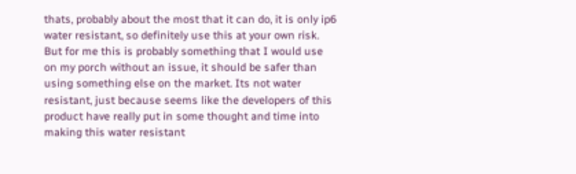thats, probably about the most that it can do, it is only ip6 water resistant, so definitely use this at your own risk. But for me this is probably something that I would use on my porch without an issue, it should be safer than using something else on the market. Its not water resistant, just because seems like the developers of this product have really put in some thought and time into making this water resistant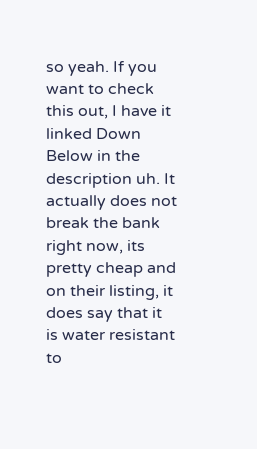so yeah. If you want to check this out, I have it linked Down Below in the description uh. It actually does not break the bank right now, its pretty cheap and on their listing, it does say that it is water resistant to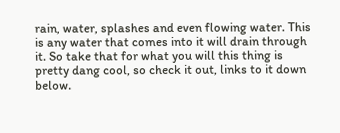rain, water, splashes and even flowing water. This is any water that comes into it will drain through it. So take that for what you will this thing is pretty dang cool, so check it out, links to it down below.